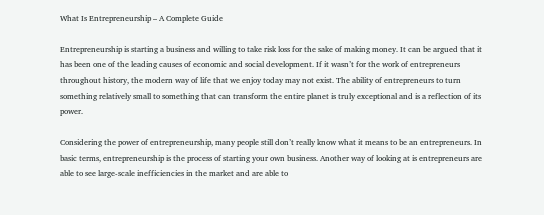What Is Entrepreneurship – A Complete Guide

Entrepreneurship is starting a business and willing to take risk loss for the sake of making money. It can be argued that it has been one of the leading causes of economic and social development. If it wasn’t for the work of entrepreneurs throughout history, the modern way of life that we enjoy today may not exist. The ability of entrepreneurs to turn something relatively small to something that can transform the entire planet is truly exceptional and is a reflection of its power.

Considering the power of entrepreneurship, many people still don’t really know what it means to be an entrepreneurs. In basic terms, entrepreneurship is the process of starting your own business. Another way of looking at is entrepreneurs are able to see large-scale inefficiencies in the market and are able to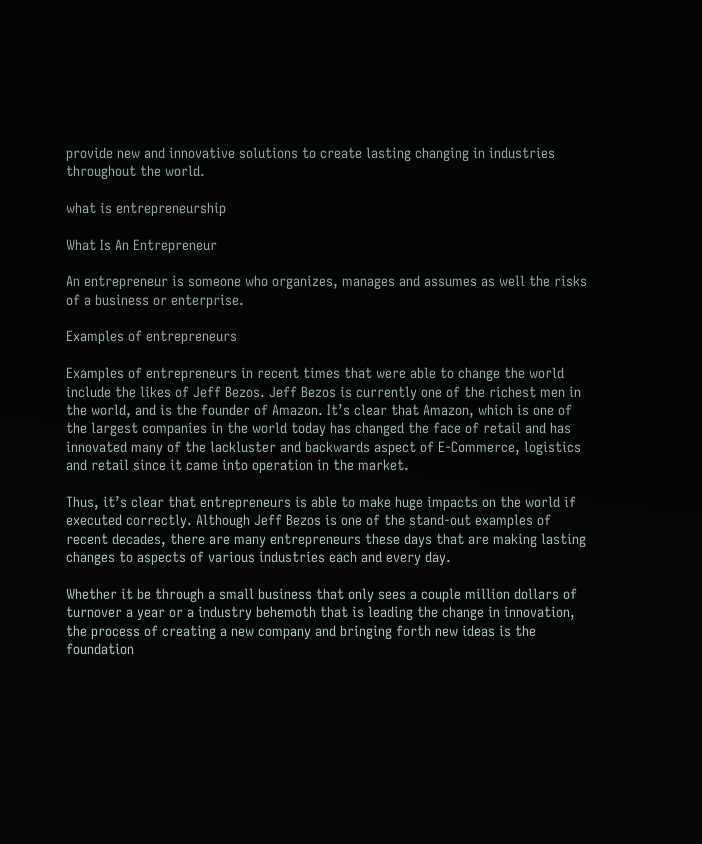provide new and innovative solutions to create lasting changing in industries throughout the world.

what is entrepreneurship

What Is An Entrepreneur

An entrepreneur is someone who organizes, manages and assumes as well the risks of a business or enterprise.

Examples of entrepreneurs

Examples of entrepreneurs in recent times that were able to change the world include the likes of Jeff Bezos. Jeff Bezos is currently one of the richest men in the world, and is the founder of Amazon. It’s clear that Amazon, which is one of the largest companies in the world today has changed the face of retail and has innovated many of the lackluster and backwards aspect of E-Commerce, logistics and retail since it came into operation in the market.

Thus, it’s clear that entrepreneurs is able to make huge impacts on the world if executed correctly. Although Jeff Bezos is one of the stand-out examples of recent decades, there are many entrepreneurs these days that are making lasting changes to aspects of various industries each and every day.

Whether it be through a small business that only sees a couple million dollars of turnover a year or a industry behemoth that is leading the change in innovation, the process of creating a new company and bringing forth new ideas is the foundation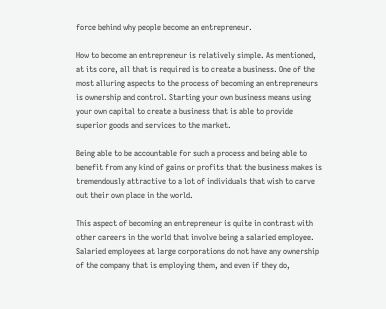force behind why people become an entrepreneur.

How to become an entrepreneur is relatively simple. As mentioned, at its core, all that is required is to create a business. One of the most alluring aspects to the process of becoming an entrepreneurs is ownership and control. Starting your own business means using your own capital to create a business that is able to provide superior goods and services to the market.

Being able to be accountable for such a process and being able to benefit from any kind of gains or profits that the business makes is tremendously attractive to a lot of individuals that wish to carve out their own place in the world.

This aspect of becoming an entrepreneur is quite in contrast with other careers in the world that involve being a salaried employee. Salaried employees at large corporations do not have any ownership of the company that is employing them, and even if they do,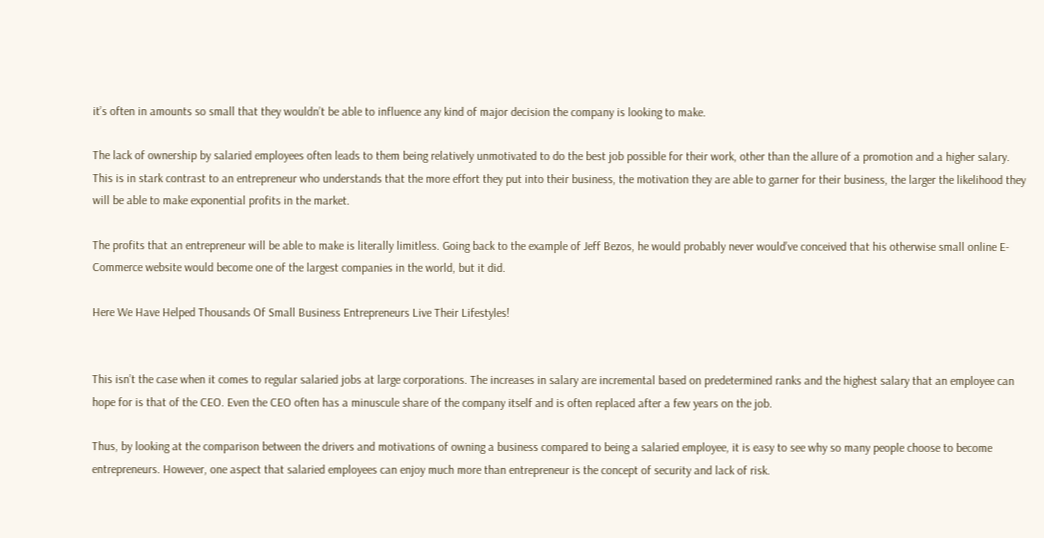it’s often in amounts so small that they wouldn’t be able to influence any kind of major decision the company is looking to make.

The lack of ownership by salaried employees often leads to them being relatively unmotivated to do the best job possible for their work, other than the allure of a promotion and a higher salary. This is in stark contrast to an entrepreneur who understands that the more effort they put into their business, the motivation they are able to garner for their business, the larger the likelihood they will be able to make exponential profits in the market.

The profits that an entrepreneur will be able to make is literally limitless. Going back to the example of Jeff Bezos, he would probably never would’ve conceived that his otherwise small online E-Commerce website would become one of the largest companies in the world, but it did.

Here We Have Helped Thousands Of Small Business Entrepreneurs Live Their Lifestyles!


This isn’t the case when it comes to regular salaried jobs at large corporations. The increases in salary are incremental based on predetermined ranks and the highest salary that an employee can hope for is that of the CEO. Even the CEO often has a minuscule share of the company itself and is often replaced after a few years on the job.

Thus, by looking at the comparison between the drivers and motivations of owning a business compared to being a salaried employee, it is easy to see why so many people choose to become entrepreneurs. However, one aspect that salaried employees can enjoy much more than entrepreneur is the concept of security and lack of risk.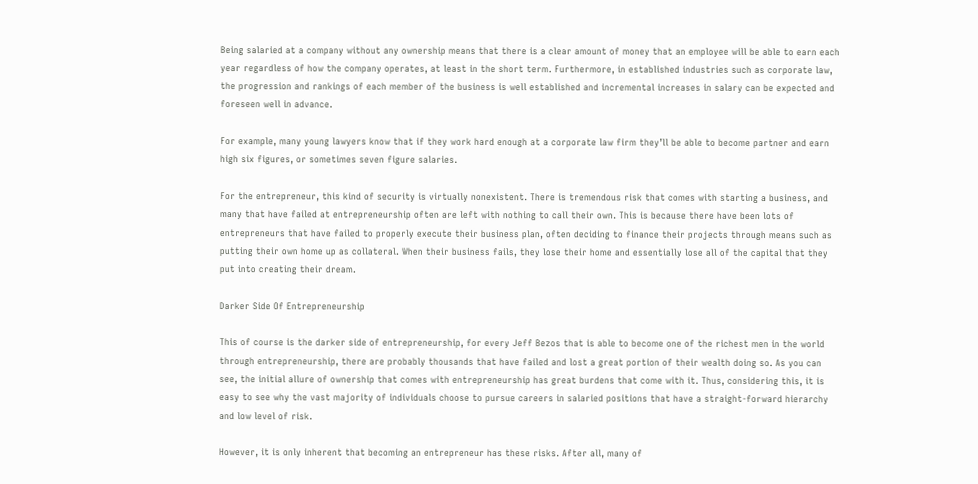Being salaried at a company without any ownership means that there is a clear amount of money that an employee will be able to earn each year regardless of how the company operates, at least in the short term. Furthermore, in established industries such as corporate law, the progression and rankings of each member of the business is well established and incremental increases in salary can be expected and foreseen well in advance.

For example, many young lawyers know that if they work hard enough at a corporate law firm they’ll be able to become partner and earn high six figures, or sometimes seven figure salaries.

For the entrepreneur, this kind of security is virtually nonexistent. There is tremendous risk that comes with starting a business, and many that have failed at entrepreneurship often are left with nothing to call their own. This is because there have been lots of entrepreneurs that have failed to properly execute their business plan, often deciding to finance their projects through means such as putting their own home up as collateral. When their business fails, they lose their home and essentially lose all of the capital that they put into creating their dream.

Darker Side Of Entrepreneurship

This of course is the darker side of entrepreneurship, for every Jeff Bezos that is able to become one of the richest men in the world through entrepreneurship, there are probably thousands that have failed and lost a great portion of their wealth doing so. As you can see, the initial allure of ownership that comes with entrepreneurship has great burdens that come with it. Thus, considering this, it is easy to see why the vast majority of individuals choose to pursue careers in salaried positions that have a straight-forward hierarchy and low level of risk.

However, it is only inherent that becoming an entrepreneur has these risks. After all, many of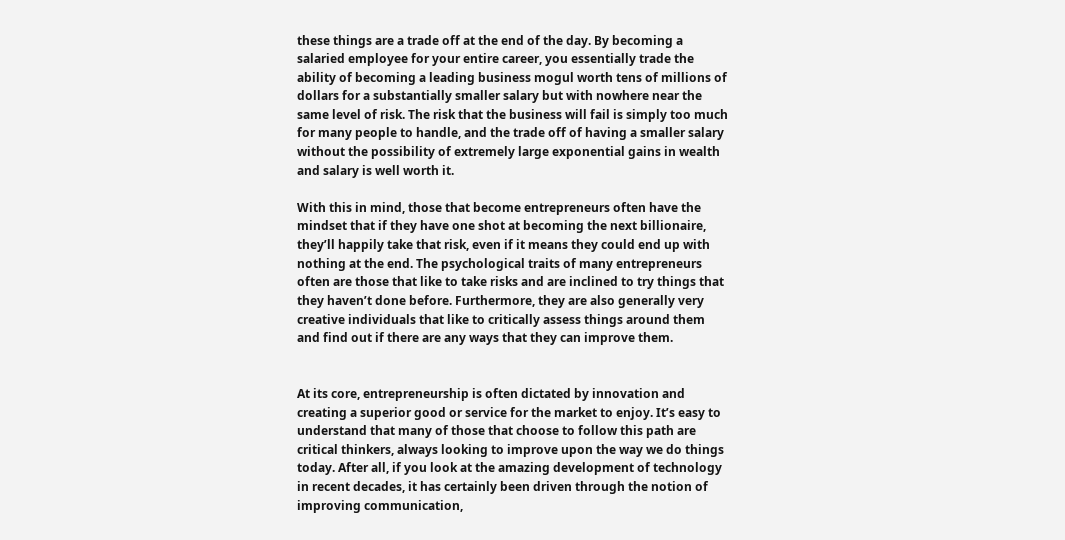these things are a trade off at the end of the day. By becoming a salaried employee for your entire career, you essentially trade the ability of becoming a leading business mogul worth tens of millions of dollars for a substantially smaller salary but with nowhere near the same level of risk. The risk that the business will fail is simply too much for many people to handle, and the trade off of having a smaller salary without the possibility of extremely large exponential gains in wealth and salary is well worth it.

With this in mind, those that become entrepreneurs often have the mindset that if they have one shot at becoming the next billionaire, they’ll happily take that risk, even if it means they could end up with nothing at the end. The psychological traits of many entrepreneurs often are those that like to take risks and are inclined to try things that they haven’t done before. Furthermore, they are also generally very creative individuals that like to critically assess things around them and find out if there are any ways that they can improve them.


At its core, entrepreneurship is often dictated by innovation and creating a superior good or service for the market to enjoy. It’s easy to understand that many of those that choose to follow this path are critical thinkers, always looking to improve upon the way we do things today. After all, if you look at the amazing development of technology in recent decades, it has certainly been driven through the notion of improving communication,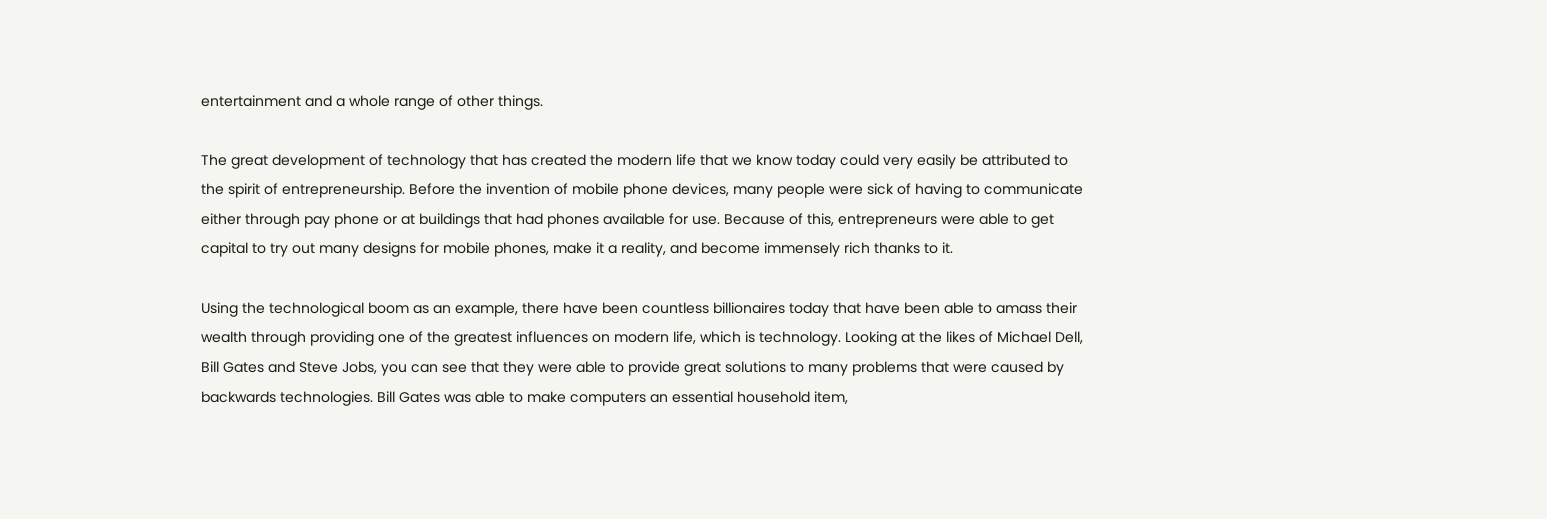entertainment and a whole range of other things.

The great development of technology that has created the modern life that we know today could very easily be attributed to the spirit of entrepreneurship. Before the invention of mobile phone devices, many people were sick of having to communicate either through pay phone or at buildings that had phones available for use. Because of this, entrepreneurs were able to get capital to try out many designs for mobile phones, make it a reality, and become immensely rich thanks to it.

Using the technological boom as an example, there have been countless billionaires today that have been able to amass their wealth through providing one of the greatest influences on modern life, which is technology. Looking at the likes of Michael Dell, Bill Gates and Steve Jobs, you can see that they were able to provide great solutions to many problems that were caused by backwards technologies. Bill Gates was able to make computers an essential household item,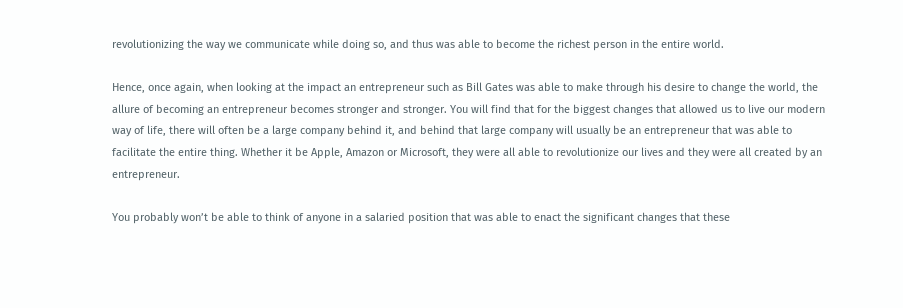revolutionizing the way we communicate while doing so, and thus was able to become the richest person in the entire world.

Hence, once again, when looking at the impact an entrepreneur such as Bill Gates was able to make through his desire to change the world, the allure of becoming an entrepreneur becomes stronger and stronger. You will find that for the biggest changes that allowed us to live our modern way of life, there will often be a large company behind it, and behind that large company will usually be an entrepreneur that was able to facilitate the entire thing. Whether it be Apple, Amazon or Microsoft, they were all able to revolutionize our lives and they were all created by an entrepreneur.

You probably won’t be able to think of anyone in a salaried position that was able to enact the significant changes that these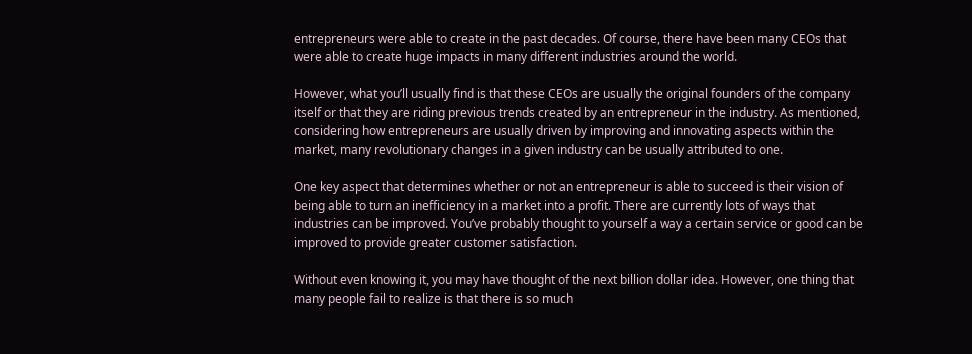entrepreneurs were able to create in the past decades. Of course, there have been many CEOs that were able to create huge impacts in many different industries around the world.

However, what you’ll usually find is that these CEOs are usually the original founders of the company itself or that they are riding previous trends created by an entrepreneur in the industry. As mentioned, considering how entrepreneurs are usually driven by improving and innovating aspects within the market, many revolutionary changes in a given industry can be usually attributed to one.

One key aspect that determines whether or not an entrepreneur is able to succeed is their vision of being able to turn an inefficiency in a market into a profit. There are currently lots of ways that industries can be improved. You’ve probably thought to yourself a way a certain service or good can be improved to provide greater customer satisfaction.

Without even knowing it, you may have thought of the next billion dollar idea. However, one thing that many people fail to realize is that there is so much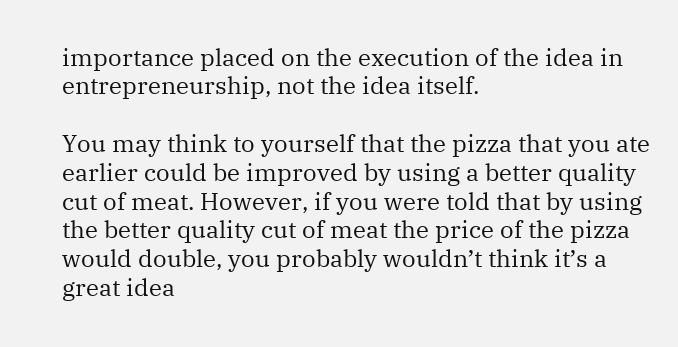importance placed on the execution of the idea in entrepreneurship, not the idea itself.

You may think to yourself that the pizza that you ate earlier could be improved by using a better quality cut of meat. However, if you were told that by using the better quality cut of meat the price of the pizza would double, you probably wouldn’t think it’s a great idea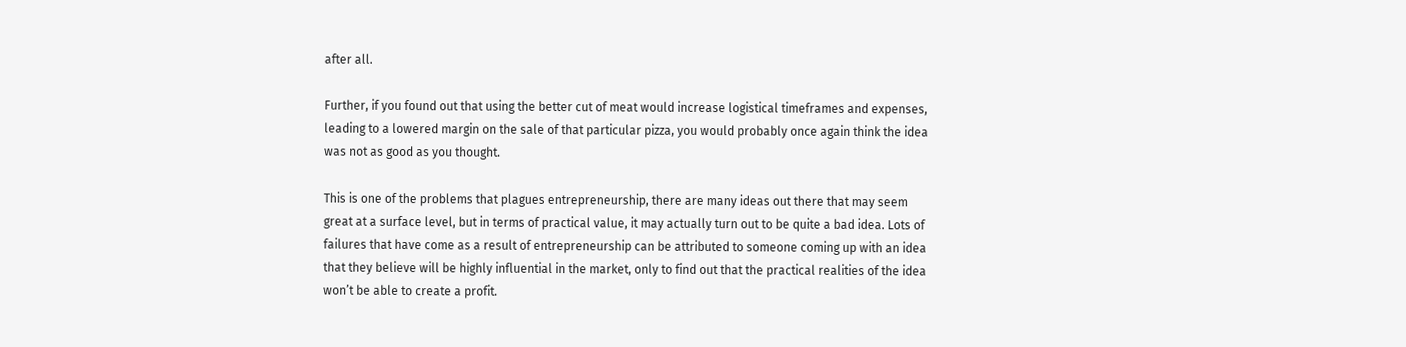after all.

Further, if you found out that using the better cut of meat would increase logistical timeframes and expenses, leading to a lowered margin on the sale of that particular pizza, you would probably once again think the idea was not as good as you thought.

This is one of the problems that plagues entrepreneurship, there are many ideas out there that may seem great at a surface level, but in terms of practical value, it may actually turn out to be quite a bad idea. Lots of failures that have come as a result of entrepreneurship can be attributed to someone coming up with an idea that they believe will be highly influential in the market, only to find out that the practical realities of the idea won’t be able to create a profit.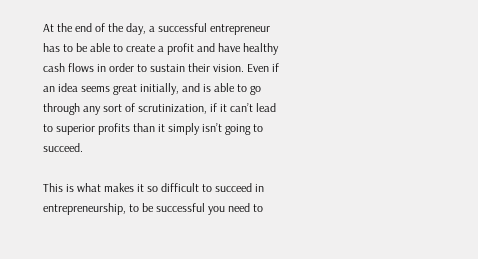At the end of the day, a successful entrepreneur has to be able to create a profit and have healthy cash flows in order to sustain their vision. Even if an idea seems great initially, and is able to go through any sort of scrutinization, if it can’t lead to superior profits than it simply isn’t going to succeed.

This is what makes it so difficult to succeed in entrepreneurship, to be successful you need to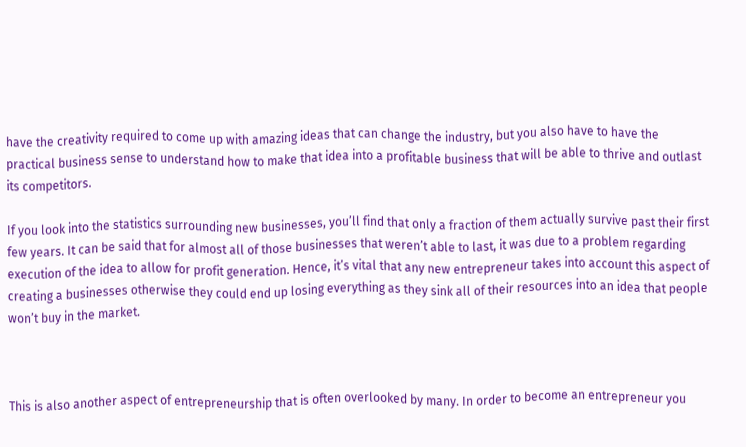have the creativity required to come up with amazing ideas that can change the industry, but you also have to have the practical business sense to understand how to make that idea into a profitable business that will be able to thrive and outlast its competitors.

If you look into the statistics surrounding new businesses, you’ll find that only a fraction of them actually survive past their first few years. It can be said that for almost all of those businesses that weren’t able to last, it was due to a problem regarding execution of the idea to allow for profit generation. Hence, it’s vital that any new entrepreneur takes into account this aspect of creating a businesses otherwise they could end up losing everything as they sink all of their resources into an idea that people won’t buy in the market.



This is also another aspect of entrepreneurship that is often overlooked by many. In order to become an entrepreneur you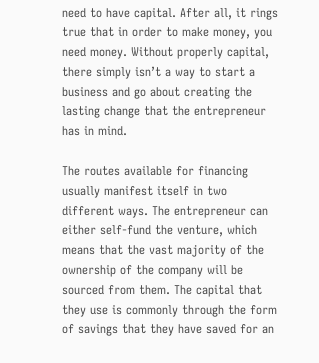need to have capital. After all, it rings true that in order to make money, you need money. Without properly capital, there simply isn’t a way to start a business and go about creating the lasting change that the entrepreneur has in mind.

The routes available for financing usually manifest itself in two different ways. The entrepreneur can either self-fund the venture, which means that the vast majority of the ownership of the company will be sourced from them. The capital that they use is commonly through the form of savings that they have saved for an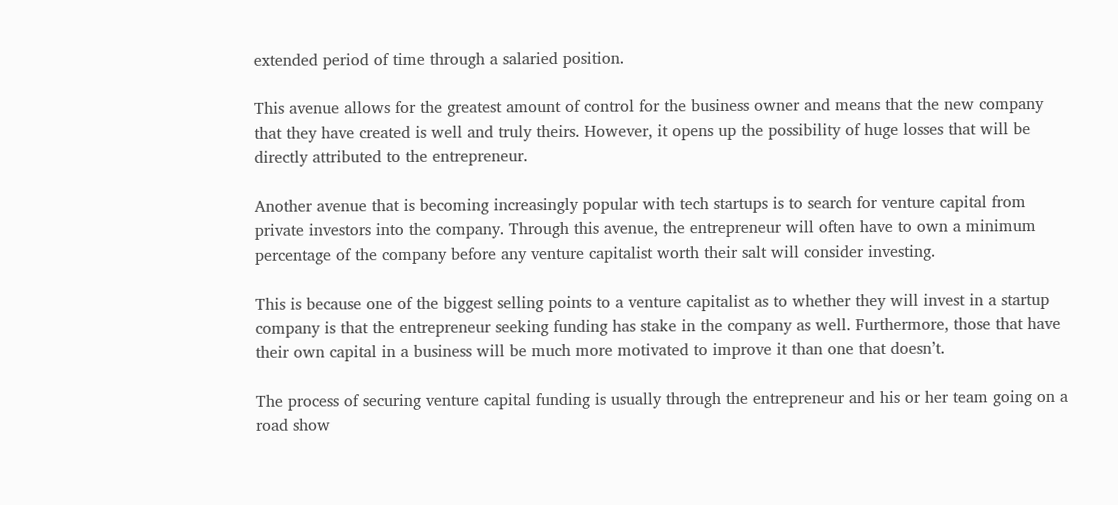extended period of time through a salaried position.

This avenue allows for the greatest amount of control for the business owner and means that the new company that they have created is well and truly theirs. However, it opens up the possibility of huge losses that will be directly attributed to the entrepreneur.

Another avenue that is becoming increasingly popular with tech startups is to search for venture capital from private investors into the company. Through this avenue, the entrepreneur will often have to own a minimum percentage of the company before any venture capitalist worth their salt will consider investing.

This is because one of the biggest selling points to a venture capitalist as to whether they will invest in a startup company is that the entrepreneur seeking funding has stake in the company as well. Furthermore, those that have their own capital in a business will be much more motivated to improve it than one that doesn’t.

The process of securing venture capital funding is usually through the entrepreneur and his or her team going on a road show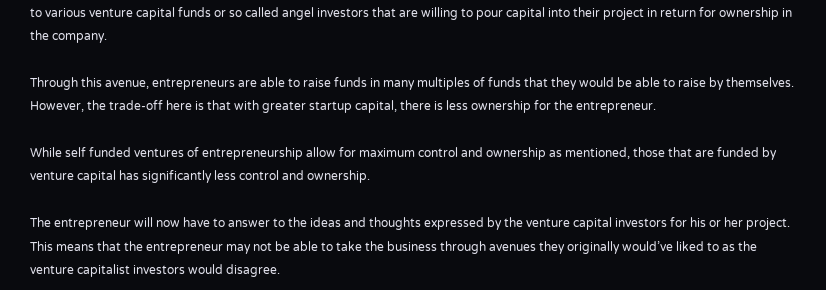to various venture capital funds or so called angel investors that are willing to pour capital into their project in return for ownership in the company.

Through this avenue, entrepreneurs are able to raise funds in many multiples of funds that they would be able to raise by themselves. However, the trade-off here is that with greater startup capital, there is less ownership for the entrepreneur.

While self funded ventures of entrepreneurship allow for maximum control and ownership as mentioned, those that are funded by venture capital has significantly less control and ownership.

The entrepreneur will now have to answer to the ideas and thoughts expressed by the venture capital investors for his or her project. This means that the entrepreneur may not be able to take the business through avenues they originally would’ve liked to as the venture capitalist investors would disagree.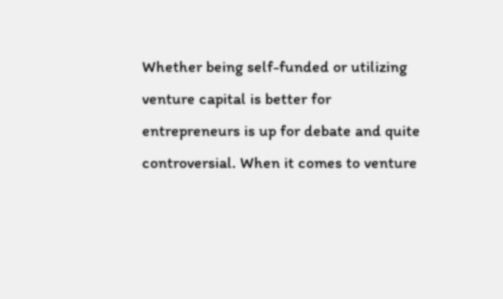Whether being self-funded or utilizing venture capital is better for entrepreneurs is up for debate and quite controversial. When it comes to venture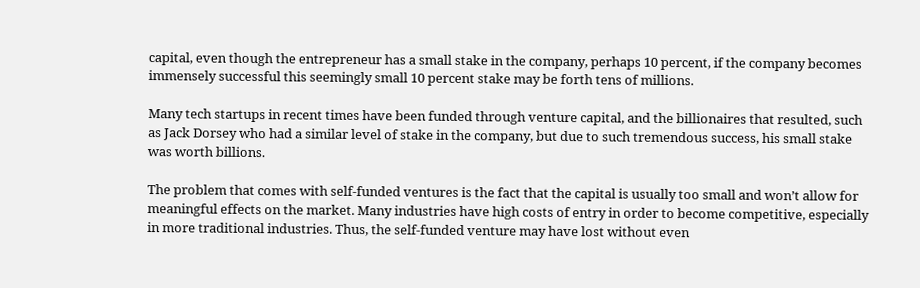capital, even though the entrepreneur has a small stake in the company, perhaps 10 percent, if the company becomes immensely successful this seemingly small 10 percent stake may be forth tens of millions.

Many tech startups in recent times have been funded through venture capital, and the billionaires that resulted, such as Jack Dorsey who had a similar level of stake in the company, but due to such tremendous success, his small stake was worth billions.

The problem that comes with self-funded ventures is the fact that the capital is usually too small and won’t allow for meaningful effects on the market. Many industries have high costs of entry in order to become competitive, especially in more traditional industries. Thus, the self-funded venture may have lost without even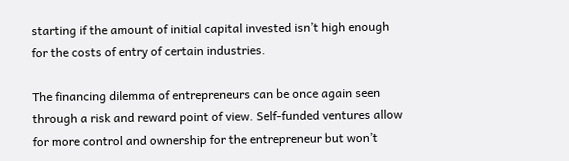starting if the amount of initial capital invested isn’t high enough for the costs of entry of certain industries.

The financing dilemma of entrepreneurs can be once again seen through a risk and reward point of view. Self-funded ventures allow for more control and ownership for the entrepreneur but won’t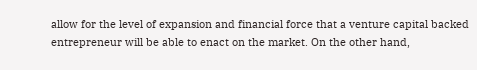allow for the level of expansion and financial force that a venture capital backed entrepreneur will be able to enact on the market. On the other hand,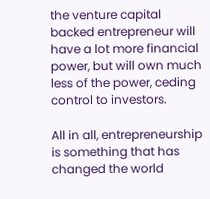the venture capital backed entrepreneur will have a lot more financial power, but will own much less of the power, ceding control to investors.

All in all, entrepreneurship is something that has changed the world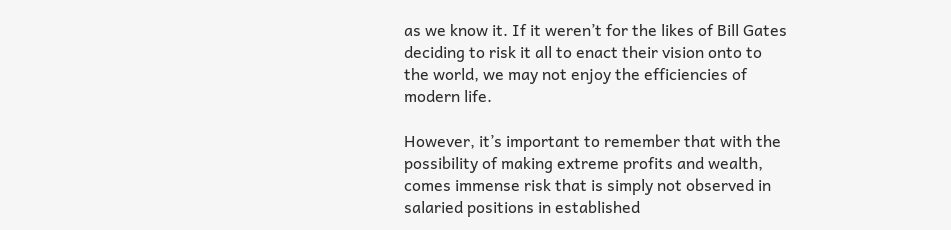as we know it. If it weren’t for the likes of Bill Gates deciding to risk it all to enact their vision onto to the world, we may not enjoy the efficiencies of modern life.

However, it’s important to remember that with the possibility of making extreme profits and wealth, comes immense risk that is simply not observed in salaried positions in established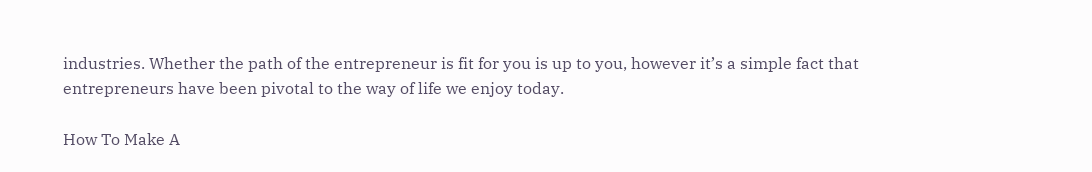industries. Whether the path of the entrepreneur is fit for you is up to you, however it’s a simple fact that entrepreneurs have been pivotal to the way of life we enjoy today.

How To Make A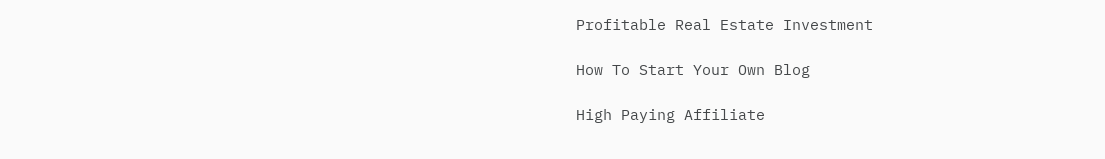Profitable Real Estate Investment

How To Start Your Own Blog

High Paying Affiliate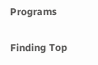Programs

Finding Top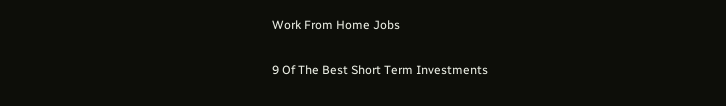Work From Home Jobs

9 Of The Best Short Term Investments